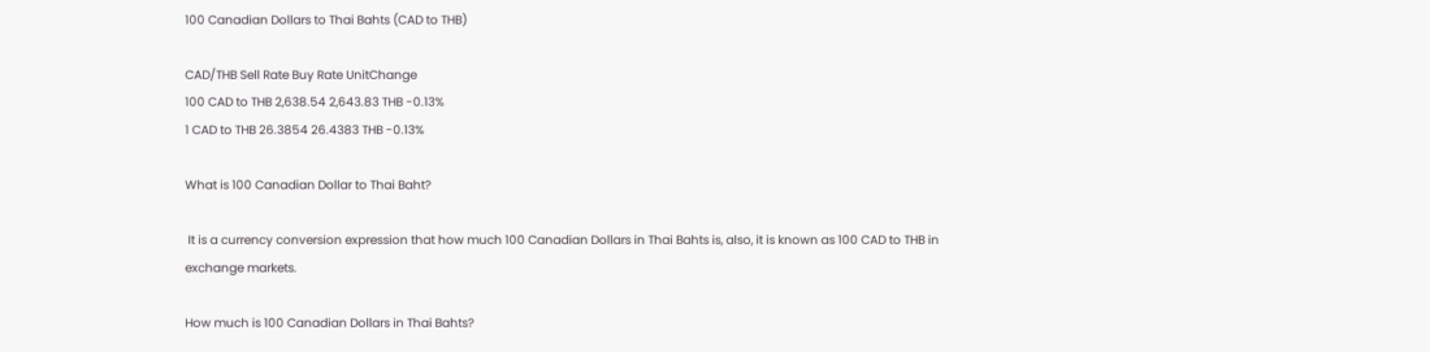100 Canadian Dollars to Thai Bahts (CAD to THB)

CAD/THB Sell Rate Buy Rate UnitChange
100 CAD to THB 2,638.54 2,643.83 THB -0.13%
1 CAD to THB 26.3854 26.4383 THB -0.13%

What is 100 Canadian Dollar to Thai Baht?

 It is a currency conversion expression that how much 100 Canadian Dollars in Thai Bahts is, also, it is known as 100 CAD to THB in exchange markets.

How much is 100 Canadian Dollars in Thai Bahts?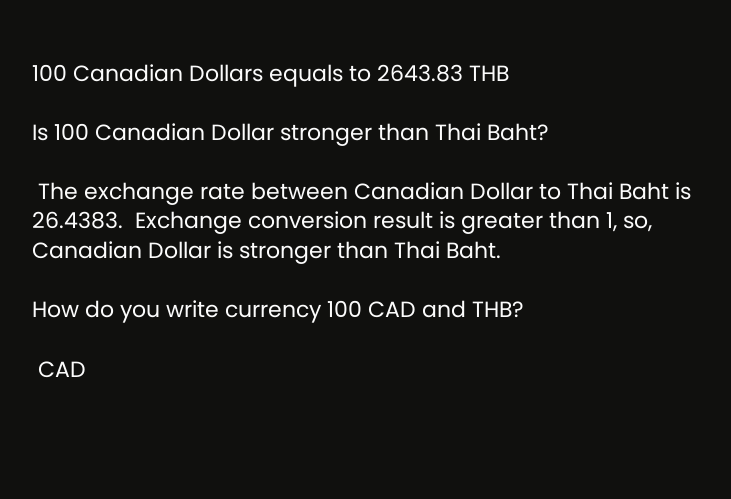100 Canadian Dollars equals to 2643.83 THB

Is 100 Canadian Dollar stronger than Thai Baht?

 The exchange rate between Canadian Dollar to Thai Baht is 26.4383.  Exchange conversion result is greater than 1, so, Canadian Dollar is stronger than Thai Baht.

How do you write currency 100 CAD and THB?

 CAD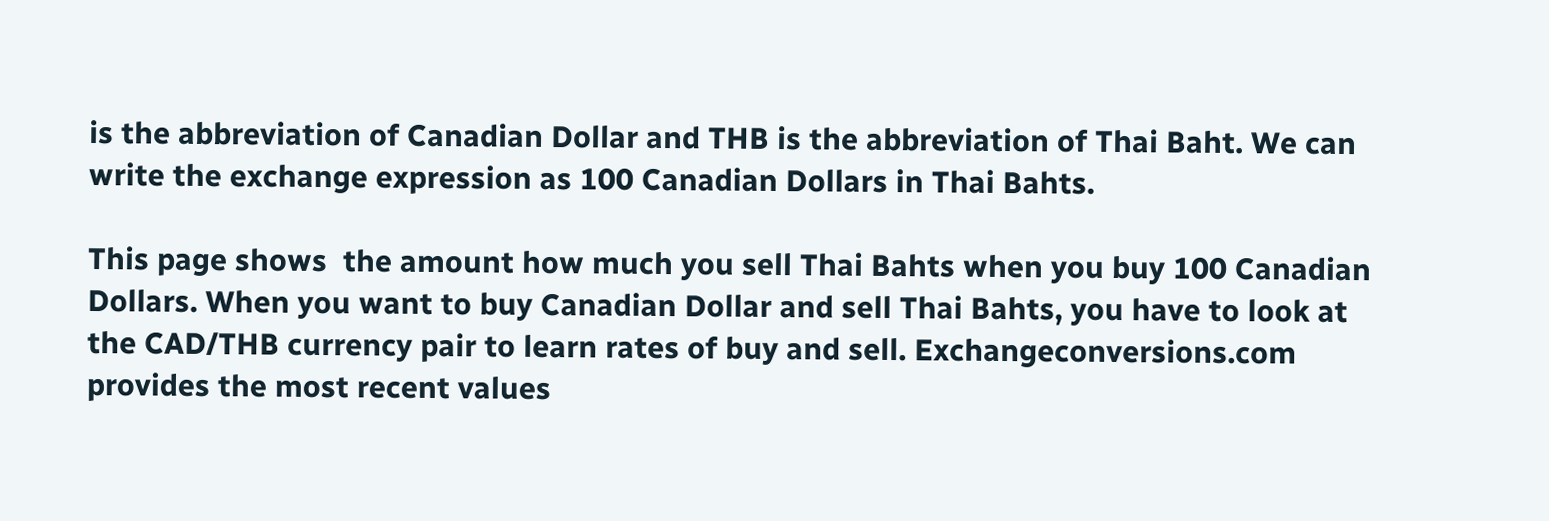is the abbreviation of Canadian Dollar and THB is the abbreviation of Thai Baht. We can write the exchange expression as 100 Canadian Dollars in Thai Bahts.

This page shows  the amount how much you sell Thai Bahts when you buy 100 Canadian Dollars. When you want to buy Canadian Dollar and sell Thai Bahts, you have to look at the CAD/THB currency pair to learn rates of buy and sell. Exchangeconversions.com provides the most recent values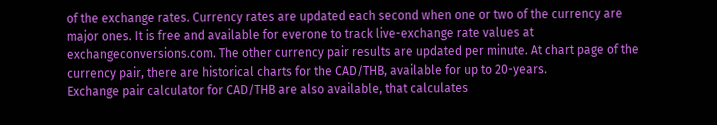of the exchange rates. Currency rates are updated each second when one or two of the currency are major ones. It is free and available for everone to track live-exchange rate values at exchangeconversions.com. The other currency pair results are updated per minute. At chart page of the currency pair, there are historical charts for the CAD/THB, available for up to 20-years.
Exchange pair calculator for CAD/THB are also available, that calculates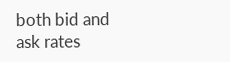both bid and ask rates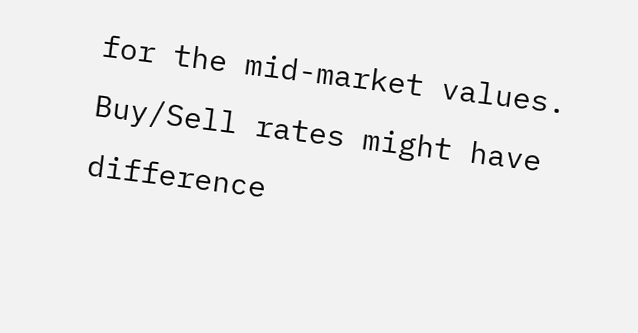for the mid-market values. Buy/Sell rates might have difference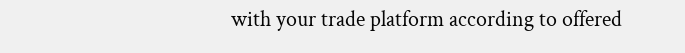with your trade platform according to offered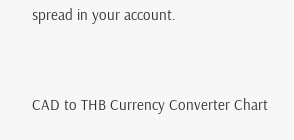spread in your account.


CAD to THB Currency Converter Chart